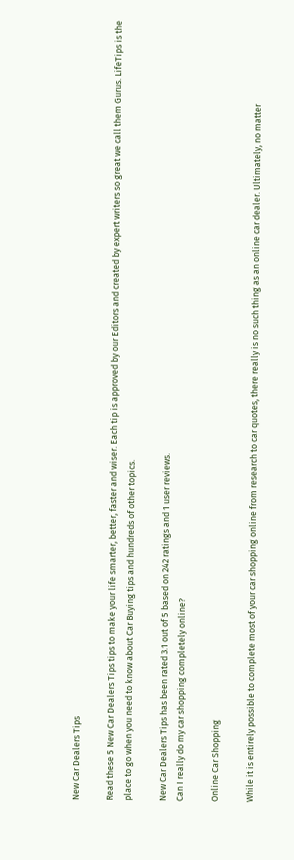New Car Dealers Tips

Read these 5 New Car Dealers Tips tips to make your life smarter, better, faster and wiser. Each tip is approved by our Editors and created by expert writers so great we call them Gurus. LifeTips is the place to go when you need to know about Car Buying tips and hundreds of other topics.

New Car Dealers Tips has been rated 3.1 out of 5 based on 242 ratings and 1 user reviews.
Can I really do my car shopping completely online?

Online Car Shopping

While it is entirely possible to complete most of your car shopping online from research to car quotes, there really is no such thing as an online car dealer. Ultimately, no matter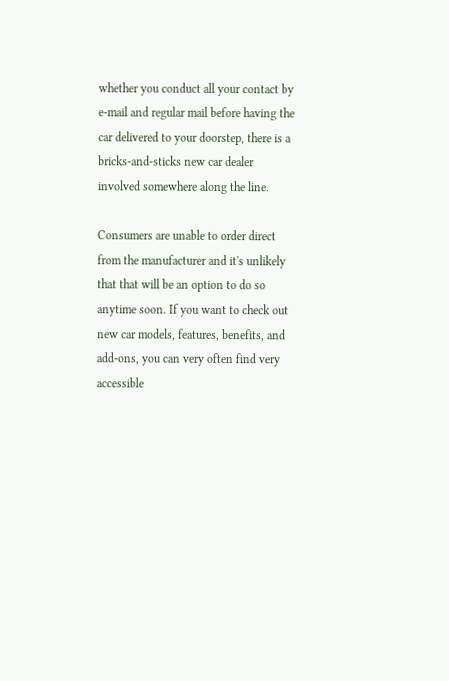whether you conduct all your contact by e-mail and regular mail before having the car delivered to your doorstep, there is a bricks-and-sticks new car dealer involved somewhere along the line.

Consumers are unable to order direct from the manufacturer and it's unlikely that that will be an option to do so anytime soon. If you want to check out new car models, features, benefits, and add-ons, you can very often find very accessible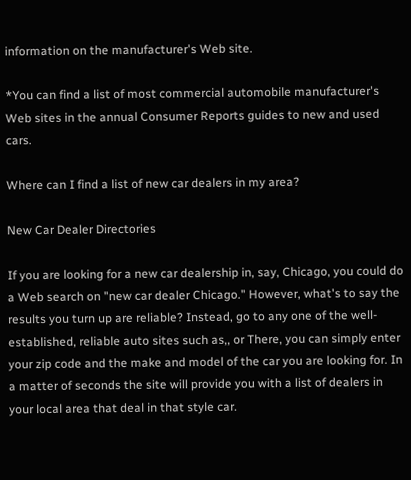information on the manufacturer's Web site.

*You can find a list of most commercial automobile manufacturer's Web sites in the annual Consumer Reports guides to new and used cars.

Where can I find a list of new car dealers in my area?

New Car Dealer Directories

If you are looking for a new car dealership in, say, Chicago, you could do a Web search on "new car dealer Chicago." However, what's to say the results you turn up are reliable? Instead, go to any one of the well-established, reliable auto sites such as,, or There, you can simply enter your zip code and the make and model of the car you are looking for. In a matter of seconds the site will provide you with a list of dealers in your local area that deal in that style car.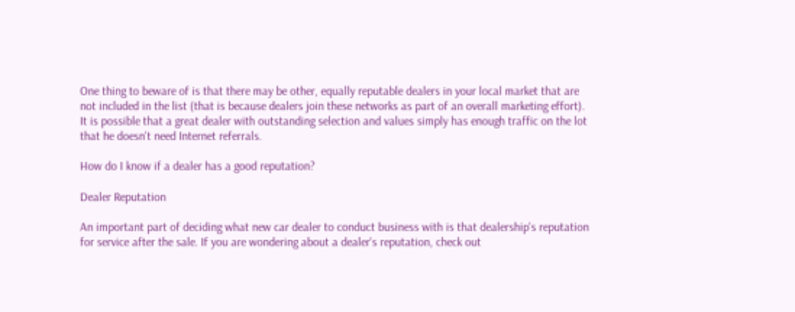One thing to beware of is that there may be other, equally reputable dealers in your local market that are not included in the list (that is because dealers join these networks as part of an overall marketing effort). It is possible that a great dealer with outstanding selection and values simply has enough traffic on the lot that he doesn't need Internet referrals.

How do I know if a dealer has a good reputation?

Dealer Reputation

An important part of deciding what new car dealer to conduct business with is that dealership's reputation for service after the sale. If you are wondering about a dealer's reputation, check out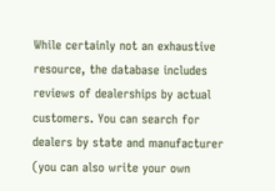While certainly not an exhaustive resource, the database includes reviews of dealerships by actual customers. You can search for dealers by state and manufacturer (you can also write your own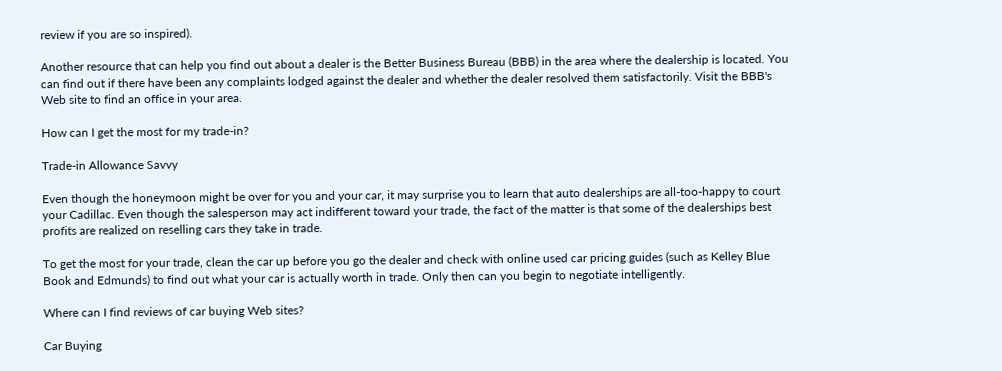review if you are so inspired).

Another resource that can help you find out about a dealer is the Better Business Bureau (BBB) in the area where the dealership is located. You can find out if there have been any complaints lodged against the dealer and whether the dealer resolved them satisfactorily. Visit the BBB's Web site to find an office in your area.

How can I get the most for my trade-in?

Trade-in Allowance Savvy

Even though the honeymoon might be over for you and your car, it may surprise you to learn that auto dealerships are all-too-happy to court your Cadillac. Even though the salesperson may act indifferent toward your trade, the fact of the matter is that some of the dealerships best profits are realized on reselling cars they take in trade.

To get the most for your trade, clean the car up before you go the dealer and check with online used car pricing guides (such as Kelley Blue Book and Edmunds) to find out what your car is actually worth in trade. Only then can you begin to negotiate intelligently.

Where can I find reviews of car buying Web sites?

Car Buying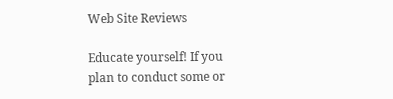Web Site Reviews

Educate yourself! If you plan to conduct some or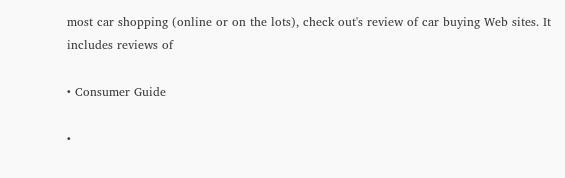most car shopping (online or on the lots), check out's review of car buying Web sites. It includes reviews of

• Consumer Guide

•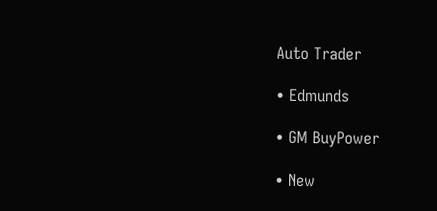Auto Trader

• Edmunds

• GM BuyPower

• New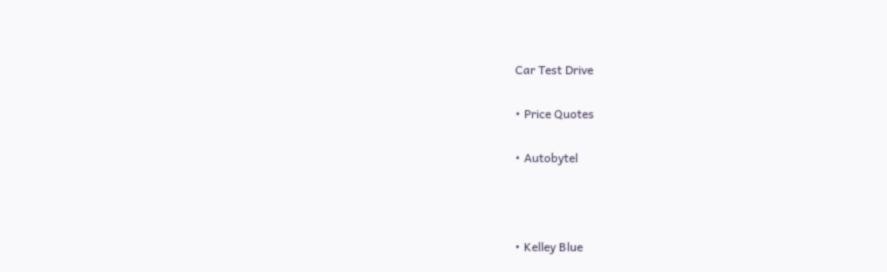Car Test Drive

• Price Quotes

• Autobytel



• Kelley Blue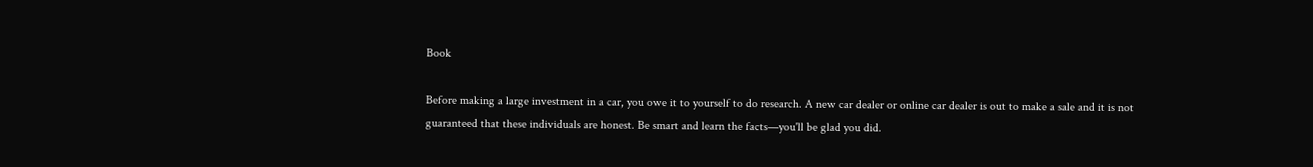Book

Before making a large investment in a car, you owe it to yourself to do research. A new car dealer or online car dealer is out to make a sale and it is not guaranteed that these individuals are honest. Be smart and learn the facts—you'll be glad you did.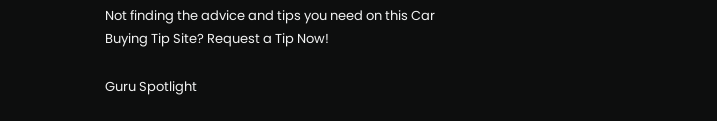Not finding the advice and tips you need on this Car Buying Tip Site? Request a Tip Now!

Guru Spotlight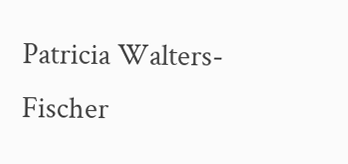Patricia Walters-Fischer